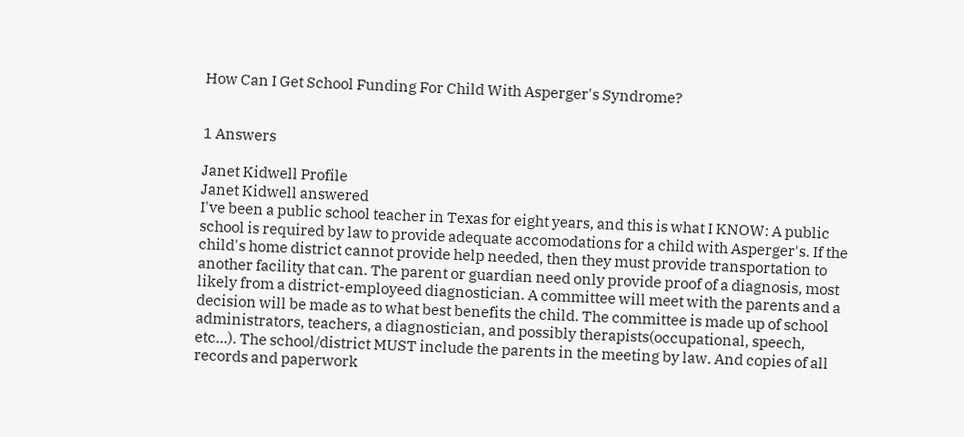How Can I Get School Funding For Child With Asperger's Syndrome?


1 Answers

Janet Kidwell Profile
Janet Kidwell answered
I've been a public school teacher in Texas for eight years, and this is what I KNOW: A public school is required by law to provide adequate accomodations for a child with Asperger's. If the child's home district cannot provide help needed, then they must provide transportation to another facility that can. The parent or guardian need only provide proof of a diagnosis, most likely from a district-employeed diagnostician. A committee will meet with the parents and a decision will be made as to what best benefits the child. The committee is made up of school administrators, teachers, a diagnostician, and possibly therapists(occupational, speech, etc...). The school/district MUST include the parents in the meeting by law. And copies of all records and paperwork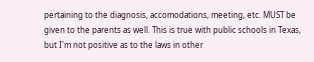pertaining to the diagnosis, accomodations, meeting, etc. MUST be given to the parents as well. This is true with public schools in Texas, but I'm not positive as to the laws in other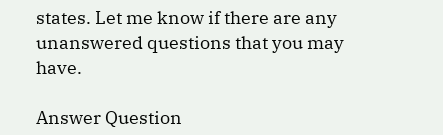states. Let me know if there are any unanswered questions that you may have.

Answer Question